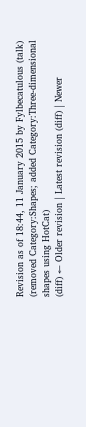Revision as of 18:44, 11 January 2015 by Fylbecatulous (talk) (removed Category:Shapes; added Category:Three-dimensional shapes using HotCat)
(diff) ← Older revision | Latest revision (diff) | Newer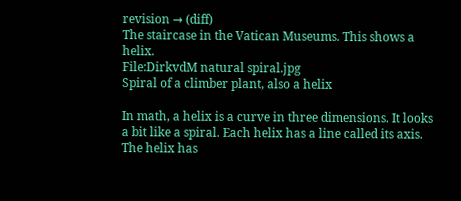revision → (diff)
The staircase in the Vatican Museums. This shows a helix.
File:DirkvdM natural spiral.jpg
Spiral of a climber plant, also a helix

In math, a helix is a curve in three dimensions. It looks a bit like a spiral. Each helix has a line called its axis. The helix has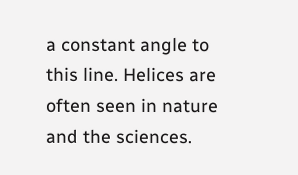a constant angle to this line. Helices are often seen in nature and the sciences.